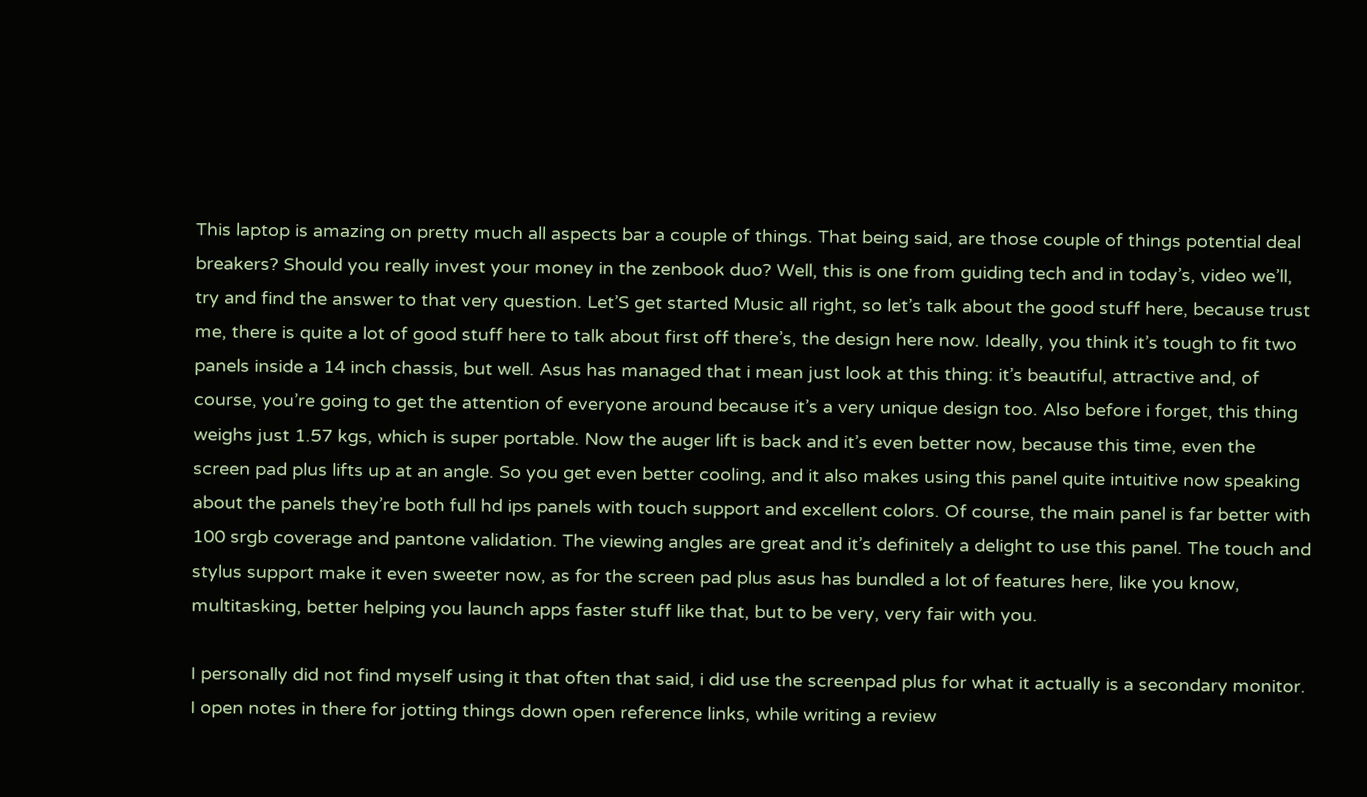This laptop is amazing on pretty much all aspects bar a couple of things. That being said, are those couple of things potential deal breakers? Should you really invest your money in the zenbook duo? Well, this is one from guiding tech and in today’s, video we’ll, try and find the answer to that very question. Let’S get started Music all right, so let’s talk about the good stuff here, because trust me, there is quite a lot of good stuff here to talk about first off there’s, the design here now. Ideally, you think it’s tough to fit two panels inside a 14 inch chassis, but well. Asus has managed that i mean just look at this thing: it’s beautiful, attractive and, of course, you’re going to get the attention of everyone around because it’s a very unique design too. Also before i forget, this thing weighs just 1.57 kgs, which is super portable. Now the auger lift is back and it’s even better now, because this time, even the screen pad plus lifts up at an angle. So you get even better cooling, and it also makes using this panel quite intuitive now speaking about the panels they’re both full hd ips panels with touch support and excellent colors. Of course, the main panel is far better with 100 srgb coverage and pantone validation. The viewing angles are great and it’s definitely a delight to use this panel. The touch and stylus support make it even sweeter now, as for the screen pad plus asus has bundled a lot of features here, like you know, multitasking, better helping you launch apps faster stuff like that, but to be very, very fair with you.

I personally did not find myself using it that often that said, i did use the screenpad plus for what it actually is a secondary monitor. I open notes in there for jotting things down open reference links, while writing a review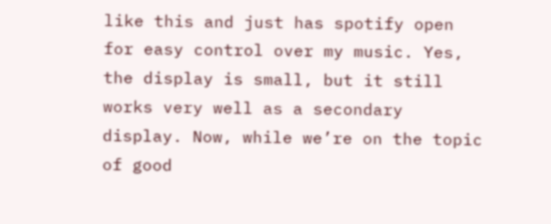like this and just has spotify open for easy control over my music. Yes, the display is small, but it still works very well as a secondary display. Now, while we’re on the topic of good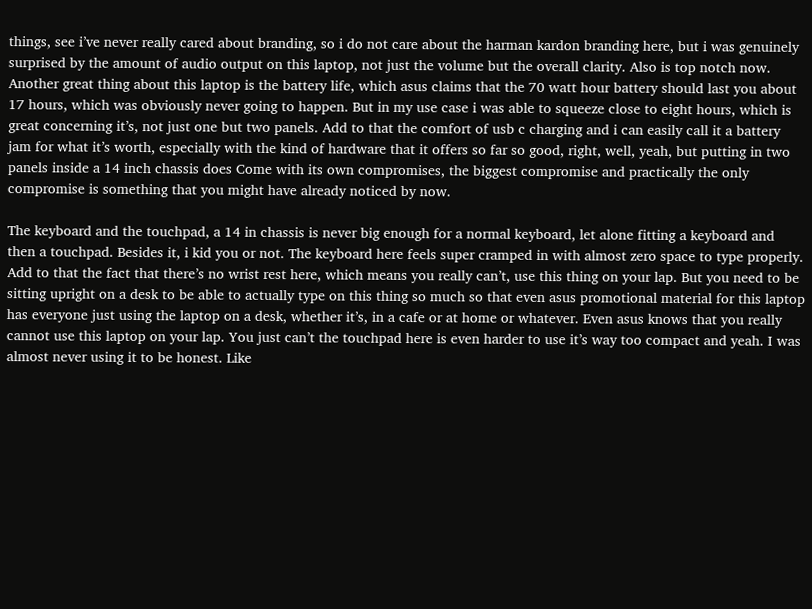things, see i’ve never really cared about branding, so i do not care about the harman kardon branding here, but i was genuinely surprised by the amount of audio output on this laptop, not just the volume but the overall clarity. Also is top notch now. Another great thing about this laptop is the battery life, which asus claims that the 70 watt hour battery should last you about 17 hours, which was obviously never going to happen. But in my use case i was able to squeeze close to eight hours, which is great concerning it’s, not just one but two panels. Add to that the comfort of usb c charging and i can easily call it a battery jam for what it’s worth, especially with the kind of hardware that it offers so far so good, right, well, yeah, but putting in two panels inside a 14 inch chassis does Come with its own compromises, the biggest compromise and practically the only compromise is something that you might have already noticed by now.

The keyboard and the touchpad, a 14 in chassis is never big enough for a normal keyboard, let alone fitting a keyboard and then a touchpad. Besides it, i kid you or not. The keyboard here feels super cramped in with almost zero space to type properly. Add to that the fact that there’s no wrist rest here, which means you really can’t, use this thing on your lap. But you need to be sitting upright on a desk to be able to actually type on this thing so much so that even asus promotional material for this laptop has everyone just using the laptop on a desk, whether it’s, in a cafe or at home or whatever. Even asus knows that you really cannot use this laptop on your lap. You just can’t the touchpad here is even harder to use it’s way too compact and yeah. I was almost never using it to be honest. Like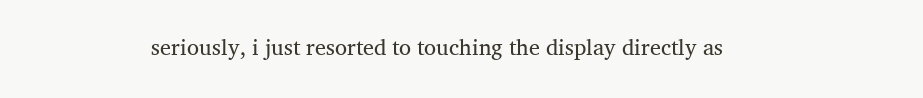seriously, i just resorted to touching the display directly as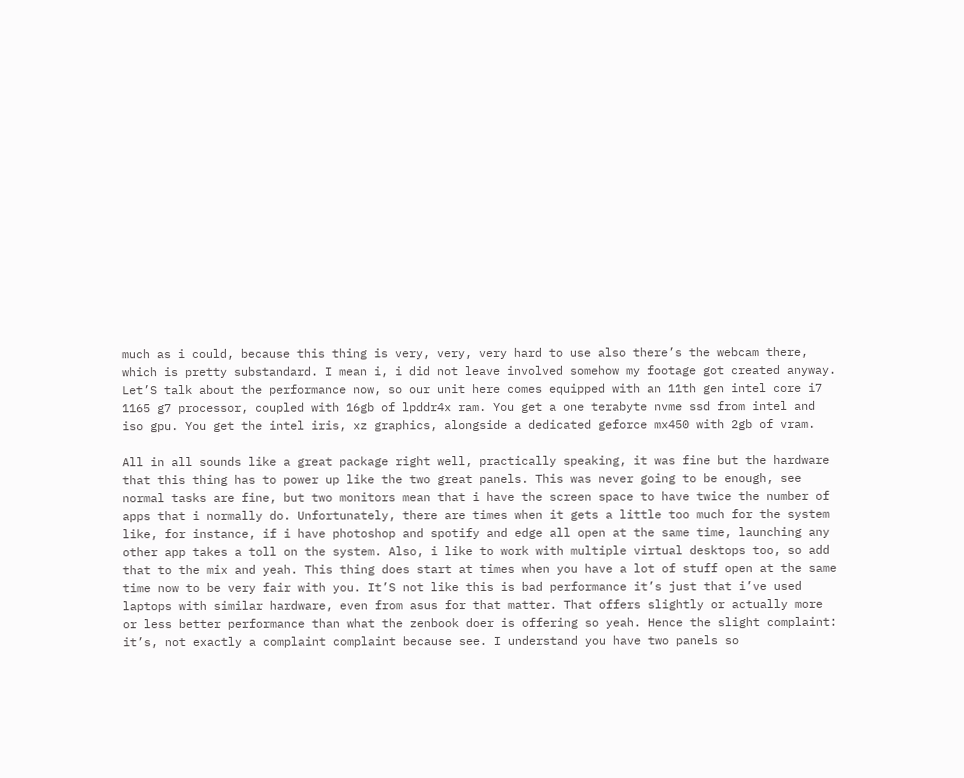much as i could, because this thing is very, very, very hard to use also there’s the webcam there, which is pretty substandard. I mean i, i did not leave involved somehow my footage got created anyway. Let’S talk about the performance now, so our unit here comes equipped with an 11th gen intel core i7 1165 g7 processor, coupled with 16gb of lpddr4x ram. You get a one terabyte nvme ssd from intel and iso gpu. You get the intel iris, xz graphics, alongside a dedicated geforce mx450 with 2gb of vram.

All in all sounds like a great package right well, practically speaking, it was fine but the hardware that this thing has to power up like the two great panels. This was never going to be enough, see normal tasks are fine, but two monitors mean that i have the screen space to have twice the number of apps that i normally do. Unfortunately, there are times when it gets a little too much for the system like, for instance, if i have photoshop and spotify and edge all open at the same time, launching any other app takes a toll on the system. Also, i like to work with multiple virtual desktops too, so add that to the mix and yeah. This thing does start at times when you have a lot of stuff open at the same time now to be very fair with you. It’S not like this is bad performance it’s just that i’ve used laptops with similar hardware, even from asus for that matter. That offers slightly or actually more or less better performance than what the zenbook doer is offering so yeah. Hence the slight complaint: it’s, not exactly a complaint complaint because see. I understand you have two panels so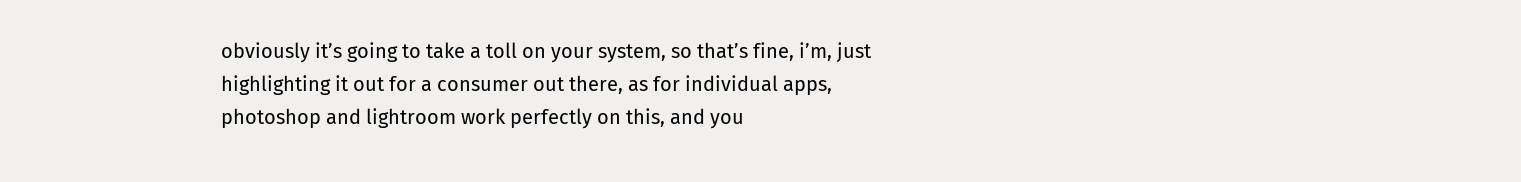obviously it’s going to take a toll on your system, so that’s fine, i’m, just highlighting it out for a consumer out there, as for individual apps, photoshop and lightroom work perfectly on this, and you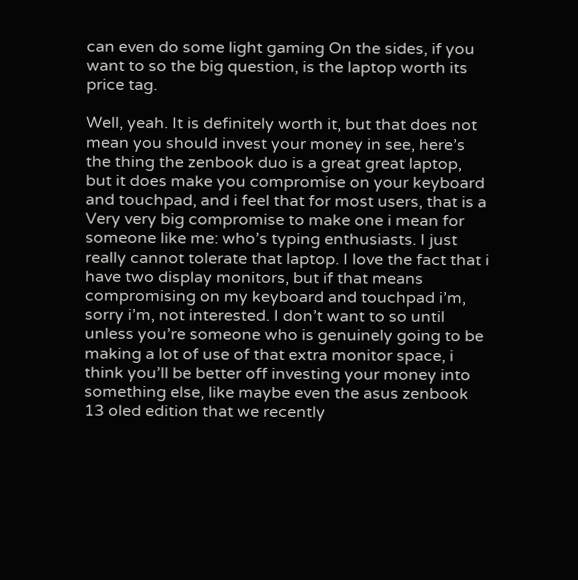can even do some light gaming On the sides, if you want to so the big question, is the laptop worth its price tag.

Well, yeah. It is definitely worth it, but that does not mean you should invest your money in see, here’s the thing the zenbook duo is a great great laptop, but it does make you compromise on your keyboard and touchpad, and i feel that for most users, that is a Very very big compromise to make one i mean for someone like me: who’s typing enthusiasts. I just really cannot tolerate that laptop. I love the fact that i have two display monitors, but if that means compromising on my keyboard and touchpad i’m, sorry i’m, not interested. I don’t want to so until unless you’re someone who is genuinely going to be making a lot of use of that extra monitor space, i think you’ll be better off investing your money into something else, like maybe even the asus zenbook 13 oled edition that we recently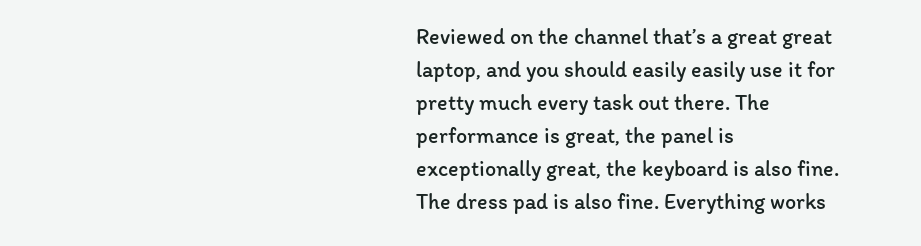Reviewed on the channel that’s a great great laptop, and you should easily easily use it for pretty much every task out there. The performance is great, the panel is exceptionally great, the keyboard is also fine. The dress pad is also fine. Everything works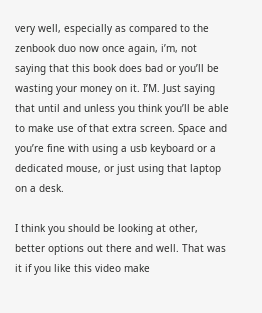very well, especially as compared to the zenbook duo now once again, i’m, not saying that this book does bad or you’ll be wasting your money on it. I’M. Just saying that until and unless you think you’ll be able to make use of that extra screen. Space and you’re fine with using a usb keyboard or a dedicated mouse, or just using that laptop on a desk.

I think you should be looking at other, better options out there and well. That was it if you like this video make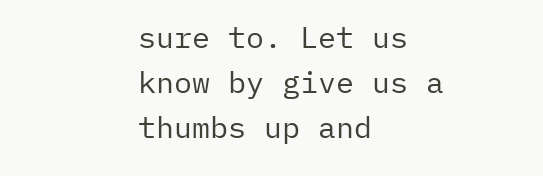sure to. Let us know by give us a thumbs up and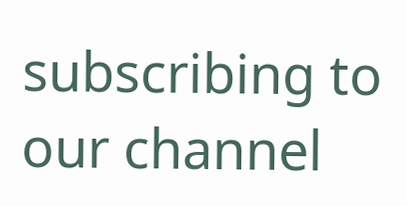subscribing to our channel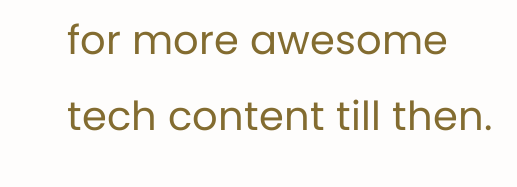for more awesome tech content till then.